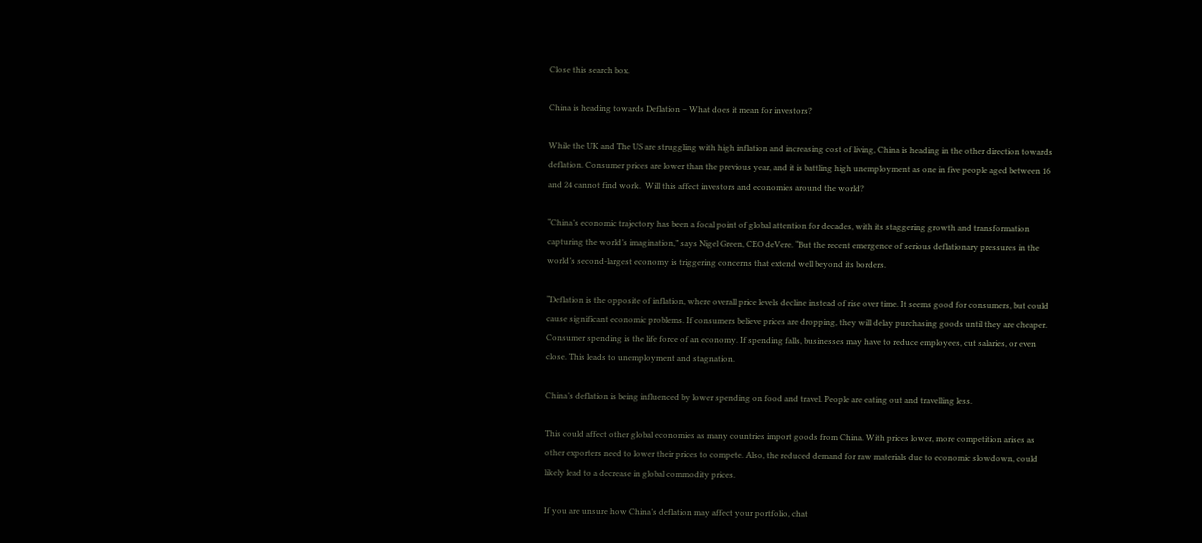Close this search box.

China is heading towards Deflation – What does it mean for investors?

While the UK and The US are struggling with high inflation and increasing cost of living, China is heading in the other direction towards deflation. Consumer prices are lower than the previous year, and it is battling high unemployment as one in five people aged between 16 and 24 cannot find work.  Will this affect investors and economies around the world?

“China’s economic trajectory has been a focal point of global attention for decades, with its staggering growth and transformation capturing the world’s imagination,” says Nigel Green, CEO deVere. “But the recent emergence of serious deflationary pressures in the world’s second-largest economy is triggering concerns that extend well beyond its borders.

“Deflation is the opposite of inflation, where overall price levels decline instead of rise over time. It seems good for consumers, but could cause significant economic problems. If consumers believe prices are dropping, they will delay purchasing goods until they are cheaper. Consumer spending is the life force of an economy. If spending falls, businesses may have to reduce employees, cut salaries, or even close. This leads to unemployment and stagnation.

China’s deflation is being influenced by lower spending on food and travel. People are eating out and travelling less.

This could affect other global economies as many countries import goods from China. With prices lower, more competition arises as other exporters need to lower their prices to compete. Also, the reduced demand for raw materials due to economic slowdown, could likely lead to a decrease in global commodity prices.

If you are unsure how China’s deflation may affect your portfolio, chat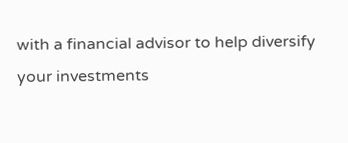with a financial advisor to help diversify your investments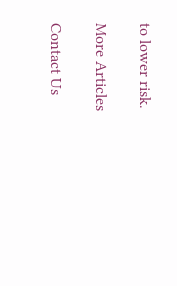to lower risk.

More Articles

Contact Us